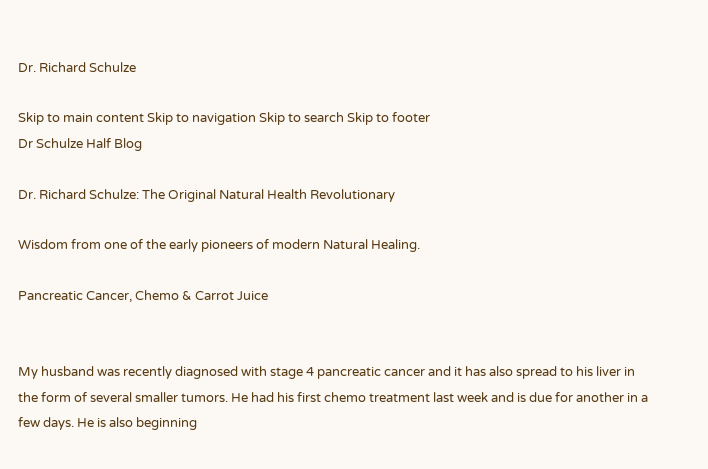Dr. Richard Schulze

Skip to main content Skip to navigation Skip to search Skip to footer
Dr Schulze Half Blog

Dr. Richard Schulze: The Original Natural Health Revolutionary

Wisdom from one of the early pioneers of modern Natural Healing.

Pancreatic Cancer, Chemo & Carrot Juice


My husband was recently diagnosed with stage 4 pancreatic cancer and it has also spread to his liver in the form of several smaller tumors. He had his first chemo treatment last week and is due for another in a few days. He is also beginning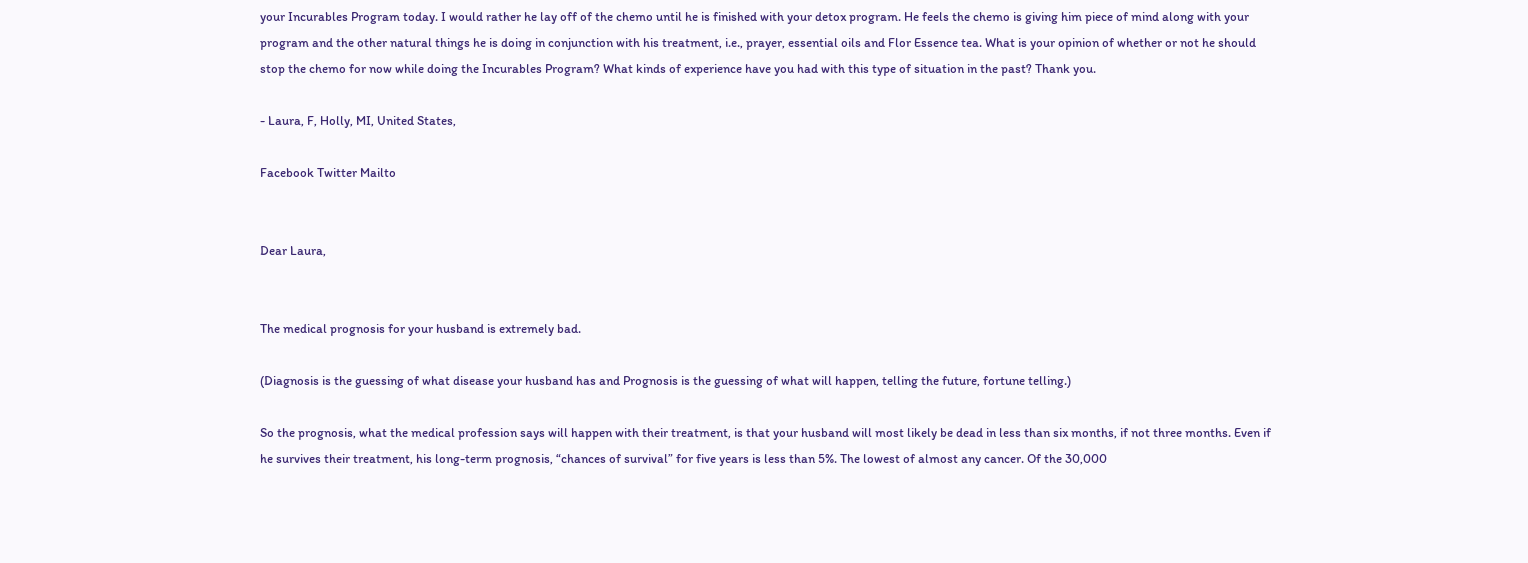your Incurables Program today. I would rather he lay off of the chemo until he is finished with your detox program. He feels the chemo is giving him piece of mind along with your program and the other natural things he is doing in conjunction with his treatment, i.e., prayer, essential oils and Flor Essence tea. What is your opinion of whether or not he should stop the chemo for now while doing the Incurables Program? What kinds of experience have you had with this type of situation in the past? Thank you.

- Laura, F, Holly, MI, United States,

Facebook Twitter Mailto


Dear Laura,


The medical prognosis for your husband is extremely bad.

(Diagnosis is the guessing of what disease your husband has and Prognosis is the guessing of what will happen, telling the future, fortune telling.)

So the prognosis, what the medical profession says will happen with their treatment, is that your husband will most likely be dead in less than six months, if not three months. Even if he survives their treatment, his long-term prognosis, “chances of survival” for five years is less than 5%. The lowest of almost any cancer. Of the 30,000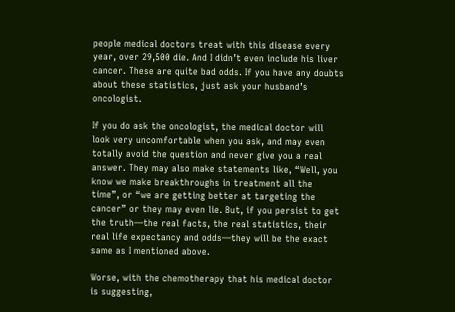people medical doctors treat with this disease every year, over 29,500 die. And I didn’t even include his liver cancer. These are quite bad odds. If you have any doubts about these statistics, just ask your husband’s oncologist.

If you do ask the oncologist, the medical doctor will look very uncomfortable when you ask, and may even totally avoid the question and never give you a real answer. They may also make statements like, “Well, you know we make breakthroughs in treatment all the time”, or “we are getting better at targeting the cancer” or they may even lie. But, if you persist to get the truth—the real facts, the real statistics, their real life expectancy and odds—they will be the exact same as I mentioned above.

Worse, with the chemotherapy that his medical doctor is suggesting,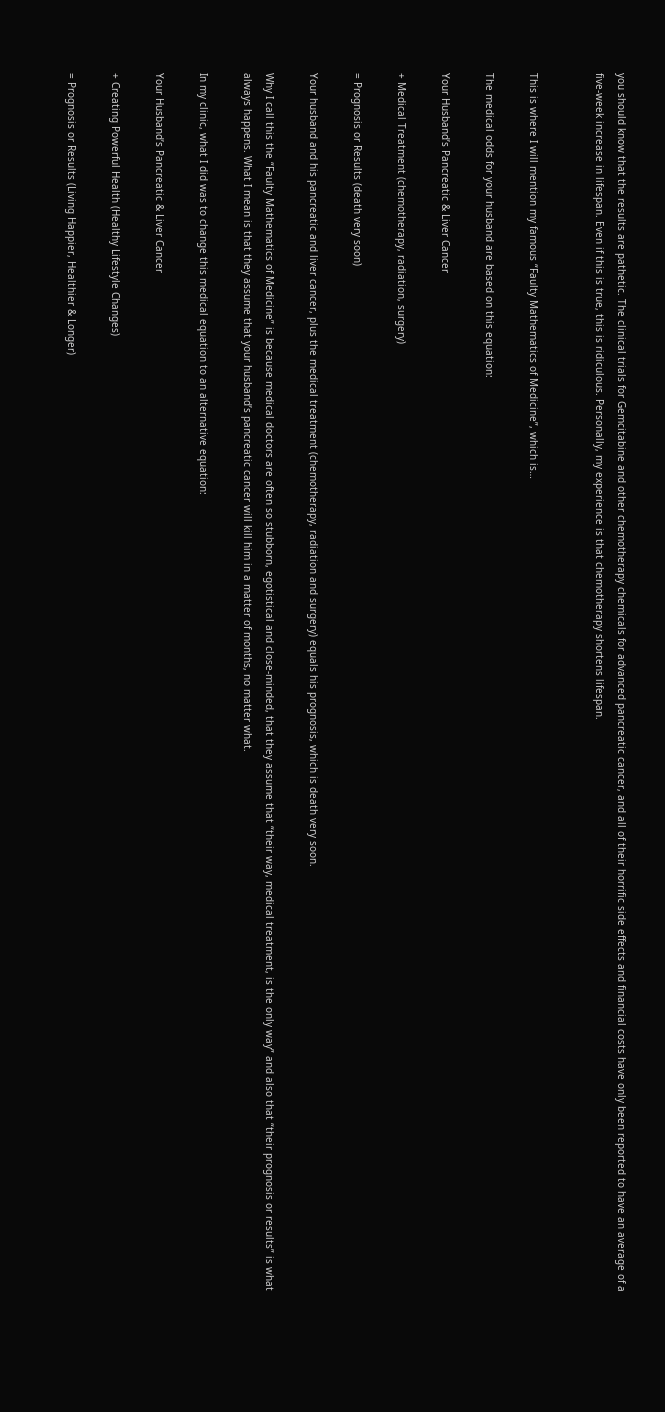you should know that the results are pathetic. The clinical trials for Gemcitabine and other chemotherapy chemicals for advanced pancreatic cancer, and all of their horrific side effects and financial costs have only been reported to have an average of a five-week increase in lifespan. Even if this is true, this is ridiculous. Personally, my experience is that chemotherapy shortens lifespan.


This is where I will mention my famous “Faulty Mathematics of Medicine”, which is…

The medical odds for your husband are based on this equation:

Your Husband’s Pancreatic & Liver Cancer

+ Medical Treatment (chemotherapy, radiation, surgery)

= Prognosis or Results (death very soon)

Your husband and his pancreatic and liver cancer, plus the medical treatment (chemotherapy, radiation and surgery) equals his prognosis, which is death very soon.

Why I call this the “Faulty Mathematics of Medicine” is because medical doctors are often so stubborn, egotistical and close-minded, that they assume that “their way, medical treatment, is the only way” and also that “their prognosis or results” is what always happens. What I mean is that they assume that your husband’s pancreatic cancer will kill him in a matter of months, no matter what.

In my clinic, what I did was to change this medical equation to an alternative equation:

Your Husband’s Pancreatic & Liver Cancer

+ Creating Powerful Health (Healthy Lifestyle Changes)

= Prognosis or Results (Living Happier, Healthier & Longer)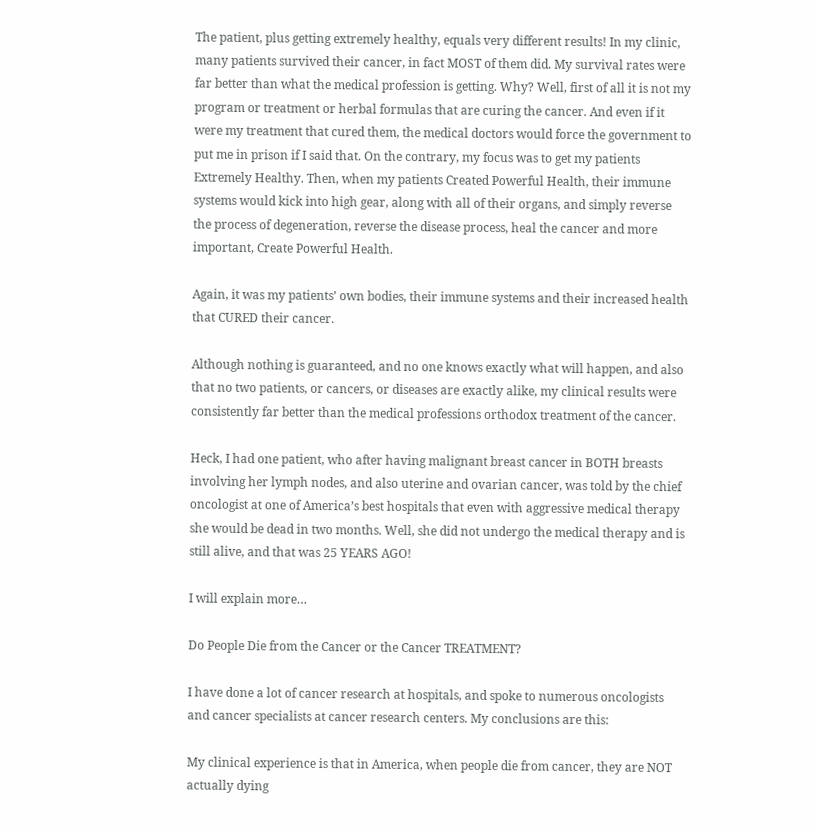The patient, plus getting extremely healthy, equals very different results! In my clinic, many patients survived their cancer, in fact MOST of them did. My survival rates were far better than what the medical profession is getting. Why? Well, first of all it is not my program or treatment or herbal formulas that are curing the cancer. And even if it were my treatment that cured them, the medical doctors would force the government to put me in prison if I said that. On the contrary, my focus was to get my patients Extremely Healthy. Then, when my patients Created Powerful Health, their immune systems would kick into high gear, along with all of their organs, and simply reverse the process of degeneration, reverse the disease process, heal the cancer and more important, Create Powerful Health.

Again, it was my patients’ own bodies, their immune systems and their increased health that CURED their cancer.

Although nothing is guaranteed, and no one knows exactly what will happen, and also that no two patients, or cancers, or diseases are exactly alike, my clinical results were consistently far better than the medical professions orthodox treatment of the cancer.

Heck, I had one patient, who after having malignant breast cancer in BOTH breasts involving her lymph nodes, and also uterine and ovarian cancer, was told by the chief oncologist at one of America’s best hospitals that even with aggressive medical therapy she would be dead in two months. Well, she did not undergo the medical therapy and is still alive, and that was 25 YEARS AGO!

I will explain more…

Do People Die from the Cancer or the Cancer TREATMENT?

I have done a lot of cancer research at hospitals, and spoke to numerous oncologists and cancer specialists at cancer research centers. My conclusions are this:

My clinical experience is that in America, when people die from cancer, they are NOT actually dying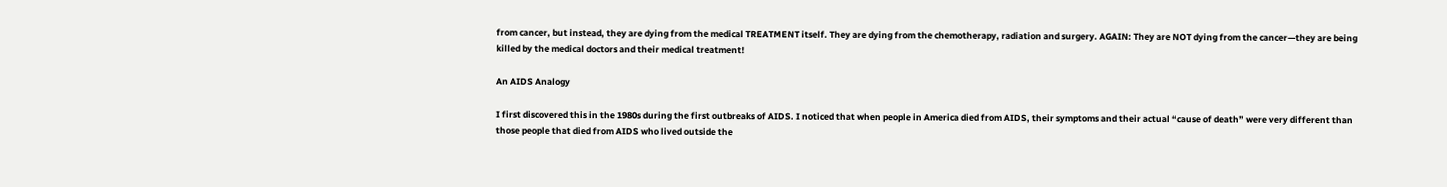from cancer, but instead, they are dying from the medical TREATMENT itself. They are dying from the chemotherapy, radiation and surgery. AGAIN: They are NOT dying from the cancer—they are being killed by the medical doctors and their medical treatment!

An AIDS Analogy

I first discovered this in the 1980s during the first outbreaks of AIDS. I noticed that when people in America died from AIDS, their symptoms and their actual “cause of death” were very different than those people that died from AIDS who lived outside the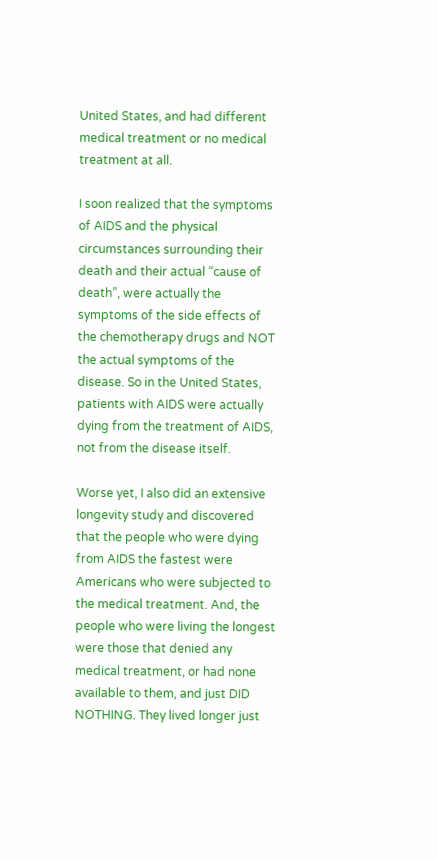United States, and had different medical treatment or no medical treatment at all.

I soon realized that the symptoms of AIDS and the physical circumstances surrounding their death and their actual “cause of death”, were actually the symptoms of the side effects of the chemotherapy drugs and NOT the actual symptoms of the disease. So in the United States, patients with AIDS were actually dying from the treatment of AIDS, not from the disease itself.

Worse yet, I also did an extensive longevity study and discovered that the people who were dying from AIDS the fastest were Americans who were subjected to the medical treatment. And, the people who were living the longest were those that denied any medical treatment, or had none available to them, and just DID NOTHING. They lived longer just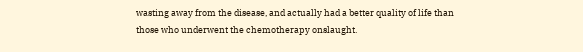wasting away from the disease, and actually had a better quality of life than those who underwent the chemotherapy onslaught.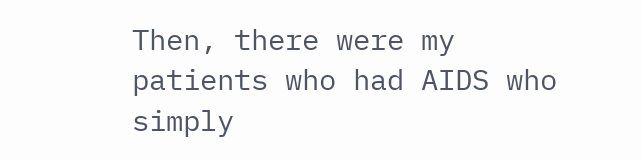Then, there were my patients who had AIDS who simply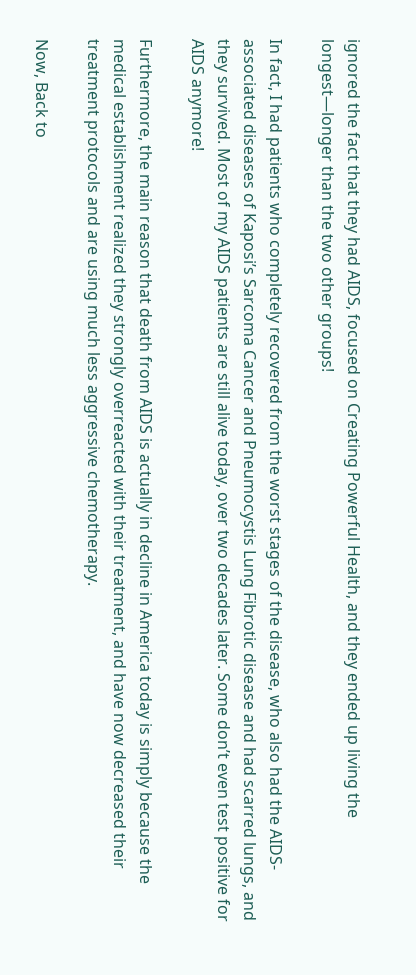ignored the fact that they had AIDS, focused on Creating Powerful Health, and they ended up living the longest—longer than the two other groups!

In fact, I had patients who completely recovered from the worst stages of the disease, who also had the AIDS-associated diseases of Kaposi’s Sarcoma Cancer and Pneumocystis Lung Fibrotic disease and had scarred lungs, and they survived. Most of my AIDS patients are still alive today, over two decades later. Some don’t even test positive for AIDS anymore!

Furthermore, the main reason that death from AIDS is actually in decline in America today is simply because the medical establishment realized they strongly overreacted with their treatment, and have now decreased their treatment protocols and are using much less aggressive chemotherapy.

Now, Back to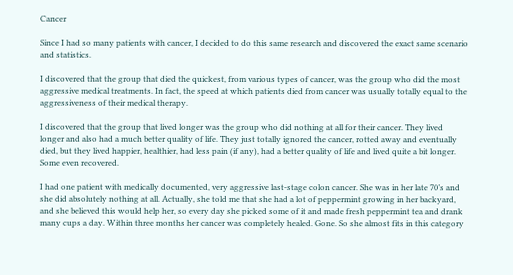Cancer

Since I had so many patients with cancer, I decided to do this same research and discovered the exact same scenario and statistics.

I discovered that the group that died the quickest, from various types of cancer, was the group who did the most aggressive medical treatments. In fact, the speed at which patients died from cancer was usually totally equal to the aggressiveness of their medical therapy.

I discovered that the group that lived longer was the group who did nothing at all for their cancer. They lived longer and also had a much better quality of life. They just totally ignored the cancer, rotted away and eventually died, but they lived happier, healthier, had less pain (if any), had a better quality of life and lived quite a bit longer. Some even recovered.

I had one patient with medically documented, very aggressive last-stage colon cancer. She was in her late 70’s and she did absolutely nothing at all. Actually, she told me that she had a lot of peppermint growing in her backyard, and she believed this would help her, so every day she picked some of it and made fresh peppermint tea and drank many cups a day. Within three months her cancer was completely healed. Gone. So she almost fits in this category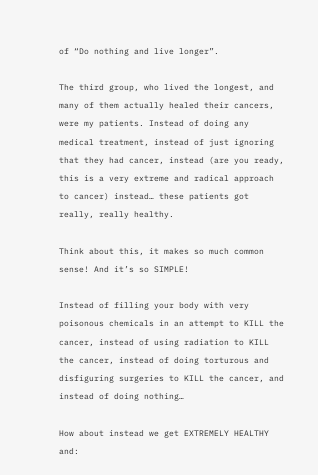of “Do nothing and live longer”.

The third group, who lived the longest, and many of them actually healed their cancers, were my patients. Instead of doing any medical treatment, instead of just ignoring that they had cancer, instead (are you ready, this is a very extreme and radical approach to cancer) instead… these patients got really, really healthy.

Think about this, it makes so much common sense! And it’s so SIMPLE!

Instead of filling your body with very poisonous chemicals in an attempt to KILL the cancer, instead of using radiation to KILL the cancer, instead of doing torturous and disfiguring surgeries to KILL the cancer, and instead of doing nothing…

How about instead we get EXTREMELY HEALTHY and: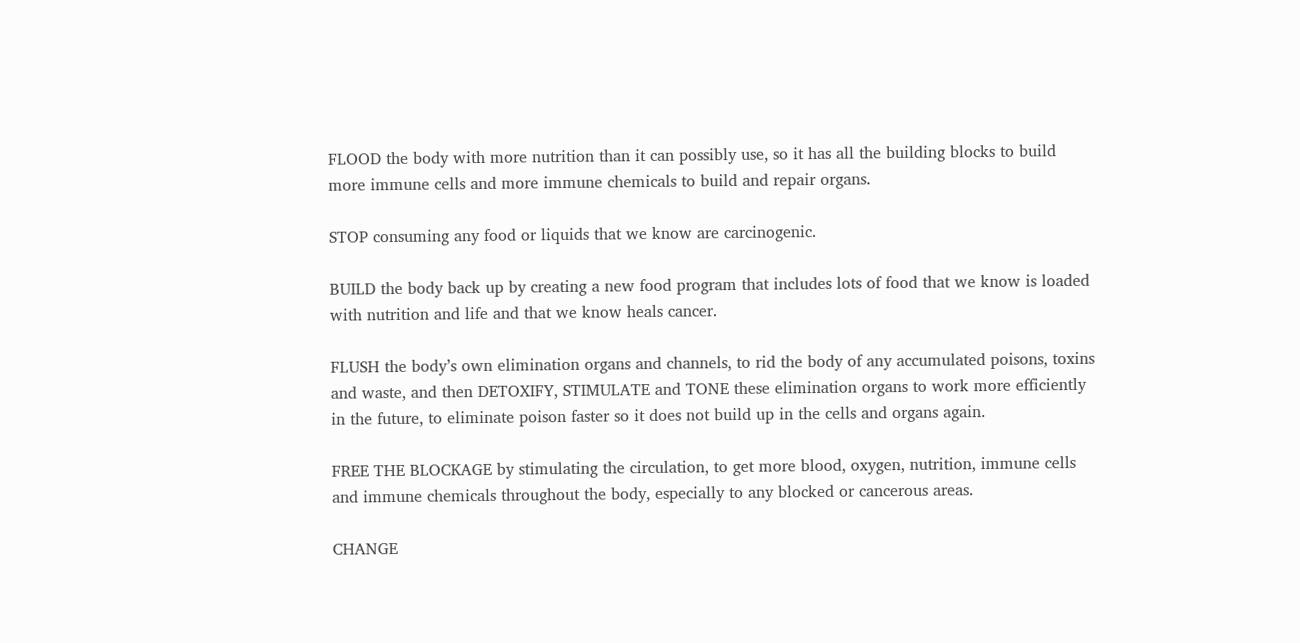FLOOD the body with more nutrition than it can possibly use, so it has all the building blocks to build more immune cells and more immune chemicals to build and repair organs.

STOP consuming any food or liquids that we know are carcinogenic.

BUILD the body back up by creating a new food program that includes lots of food that we know is loaded with nutrition and life and that we know heals cancer.

FLUSH the body’s own elimination organs and channels, to rid the body of any accumulated poisons, toxins and waste, and then DETOXIFY, STIMULATE and TONE these elimination organs to work more efficiently in the future, to eliminate poison faster so it does not build up in the cells and organs again.

FREE THE BLOCKAGE by stimulating the circulation, to get more blood, oxygen, nutrition, immune cells and immune chemicals throughout the body, especially to any blocked or cancerous areas.

CHANGE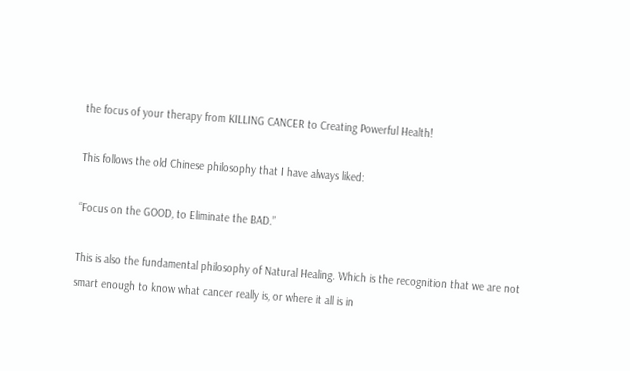the focus of your therapy from KILLING CANCER to Creating Powerful Health!

This follows the old Chinese philosophy that I have always liked:

“Focus on the GOOD, to Eliminate the BAD.”

This is also the fundamental philosophy of Natural Healing. Which is the recognition that we are not smart enough to know what cancer really is, or where it all is in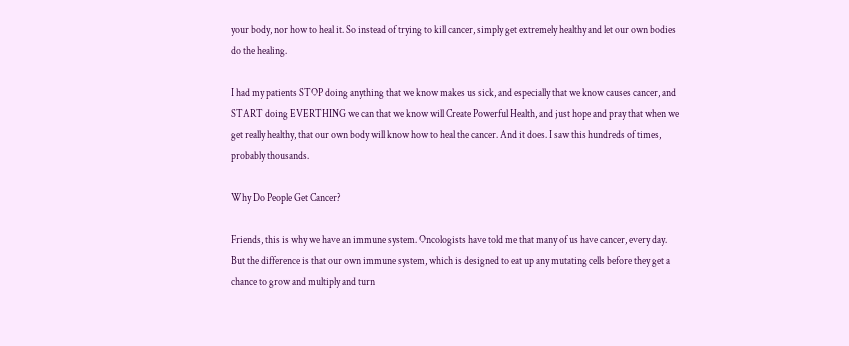your body, nor how to heal it. So instead of trying to kill cancer, simply get extremely healthy and let our own bodies do the healing.

I had my patients STOP doing anything that we know makes us sick, and especially that we know causes cancer, and START doing EVERTHING we can that we know will Create Powerful Health, and just hope and pray that when we get really healthy, that our own body will know how to heal the cancer. And it does. I saw this hundreds of times, probably thousands.

Why Do People Get Cancer?

Friends, this is why we have an immune system. Oncologists have told me that many of us have cancer, every day. But the difference is that our own immune system, which is designed to eat up any mutating cells before they get a chance to grow and multiply and turn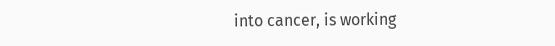into cancer, is working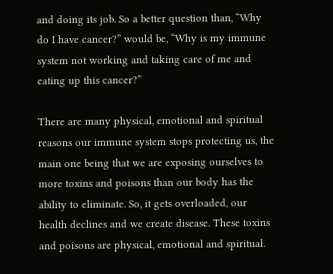and doing its job. So a better question than, “Why do I have cancer?” would be, “Why is my immune system not working and taking care of me and eating up this cancer?”

There are many physical, emotional and spiritual reasons our immune system stops protecting us, the main one being that we are exposing ourselves to more toxins and poisons than our body has the ability to eliminate. So, it gets overloaded, our health declines and we create disease. These toxins and poisons are physical, emotional and spiritual.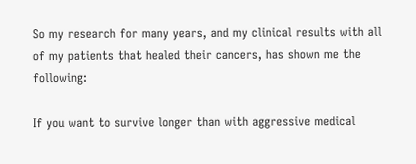So my research for many years, and my clinical results with all of my patients that healed their cancers, has shown me the following:

If you want to survive longer than with aggressive medical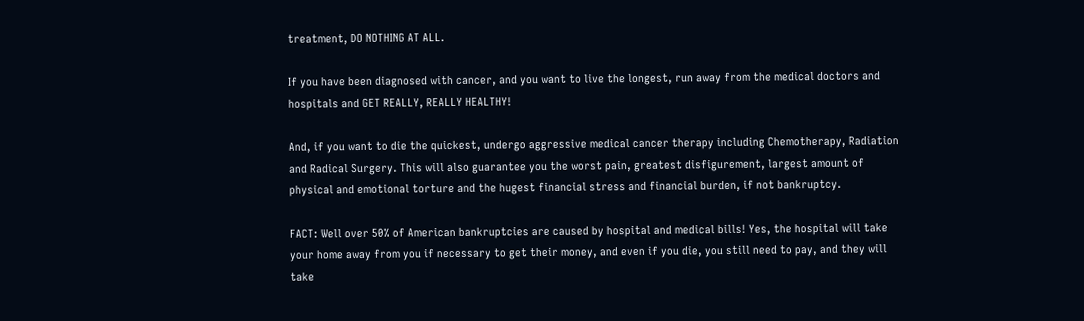treatment, DO NOTHING AT ALL.

If you have been diagnosed with cancer, and you want to live the longest, run away from the medical doctors and hospitals and GET REALLY, REALLY HEALTHY!

And, if you want to die the quickest, undergo aggressive medical cancer therapy including Chemotherapy, Radiation and Radical Surgery. This will also guarantee you the worst pain, greatest disfigurement, largest amount of physical and emotional torture and the hugest financial stress and financial burden, if not bankruptcy.

FACT: Well over 50% of American bankruptcies are caused by hospital and medical bills! Yes, the hospital will take your home away from you if necessary to get their money, and even if you die, you still need to pay, and they will take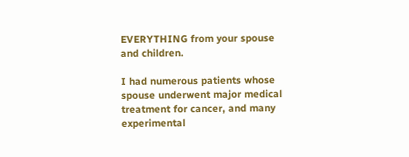EVERYTHING from your spouse and children.

I had numerous patients whose spouse underwent major medical treatment for cancer, and many experimental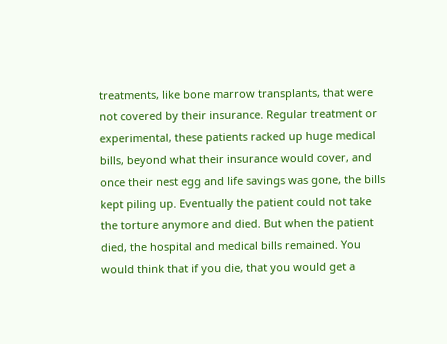treatments, like bone marrow transplants, that were not covered by their insurance. Regular treatment or experimental, these patients racked up huge medical bills, beyond what their insurance would cover, and once their nest egg and life savings was gone, the bills kept piling up. Eventually the patient could not take the torture anymore and died. But when the patient died, the hospital and medical bills remained. You would think that if you die, that you would get a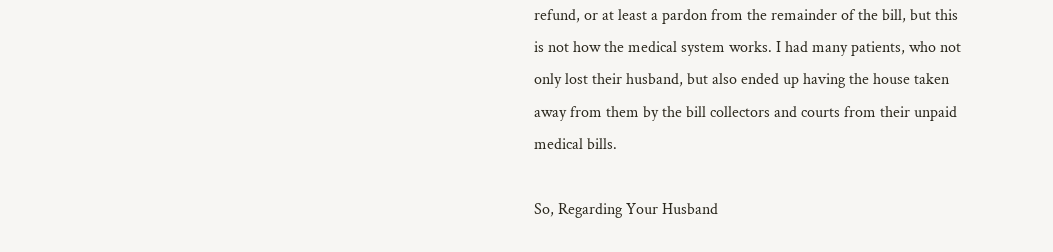refund, or at least a pardon from the remainder of the bill, but this is not how the medical system works. I had many patients, who not only lost their husband, but also ended up having the house taken away from them by the bill collectors and courts from their unpaid medical bills.

So, Regarding Your Husband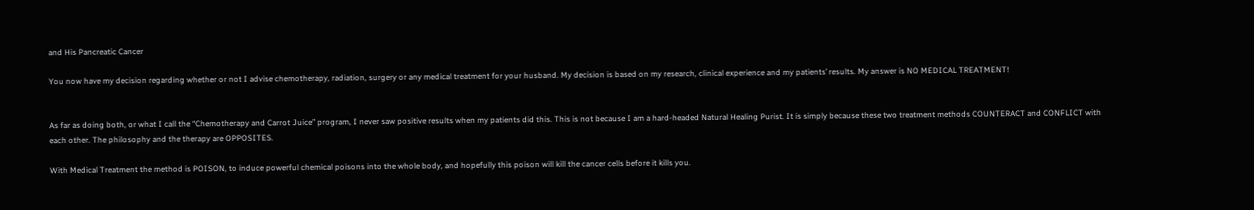and His Pancreatic Cancer

You now have my decision regarding whether or not I advise chemotherapy, radiation, surgery or any medical treatment for your husband. My decision is based on my research, clinical experience and my patients’ results. My answer is NO MEDICAL TREATMENT!


As far as doing both, or what I call the “Chemotherapy and Carrot Juice” program, I never saw positive results when my patients did this. This is not because I am a hard-headed Natural Healing Purist. It is simply because these two treatment methods COUNTERACT and CONFLICT with each other. The philosophy and the therapy are OPPOSITES.

With Medical Treatment the method is POISON, to induce powerful chemical poisons into the whole body, and hopefully this poison will kill the cancer cells before it kills you.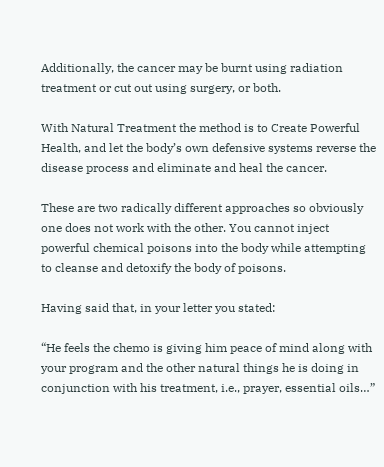Additionally, the cancer may be burnt using radiation treatment or cut out using surgery, or both.

With Natural Treatment the method is to Create Powerful Health, and let the body’s own defensive systems reverse the disease process and eliminate and heal the cancer.

These are two radically different approaches so obviously one does not work with the other. You cannot inject powerful chemical poisons into the body while attempting to cleanse and detoxify the body of poisons.

Having said that, in your letter you stated:

“He feels the chemo is giving him peace of mind along with your program and the other natural things he is doing in conjunction with his treatment, i.e., prayer, essential oils…”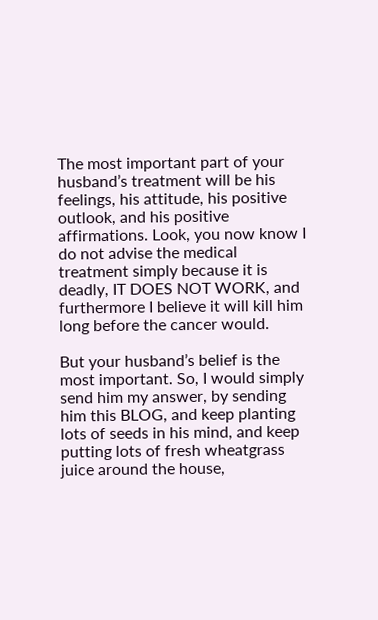The most important part of your husband’s treatment will be his feelings, his attitude, his positive outlook, and his positive affirmations. Look, you now know I do not advise the medical treatment simply because it is deadly, IT DOES NOT WORK, and furthermore I believe it will kill him long before the cancer would.

But your husband’s belief is the most important. So, I would simply send him my answer, by sending him this BLOG, and keep planting lots of seeds in his mind, and keep putting lots of fresh wheatgrass juice around the house,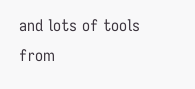and lots of tools from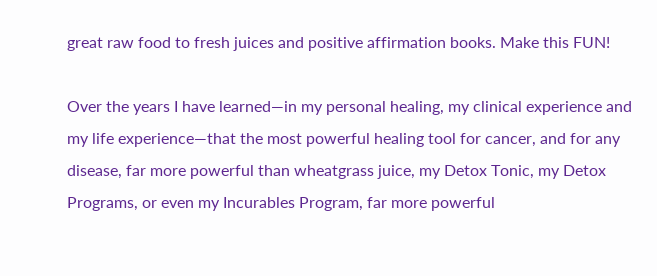great raw food to fresh juices and positive affirmation books. Make this FUN!

Over the years I have learned—in my personal healing, my clinical experience and my life experience—that the most powerful healing tool for cancer, and for any disease, far more powerful than wheatgrass juice, my Detox Tonic, my Detox Programs, or even my Incurables Program, far more powerful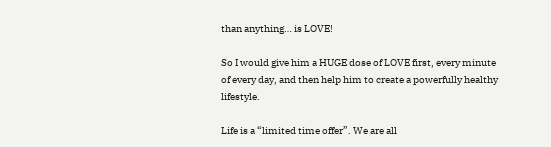than anything… is LOVE!

So I would give him a HUGE dose of LOVE first, every minute of every day, and then help him to create a powerfully healthy lifestyle.

Life is a “limited time offer”. We are all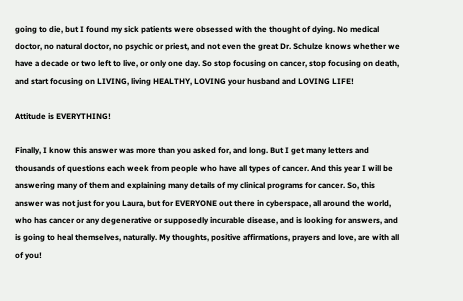going to die, but I found my sick patients were obsessed with the thought of dying. No medical doctor, no natural doctor, no psychic or priest, and not even the great Dr. Schulze knows whether we have a decade or two left to live, or only one day. So stop focusing on cancer, stop focusing on death, and start focusing on LIVING, living HEALTHY, LOVING your husband and LOVING LIFE!

Attitude is EVERYTHING!

Finally, I know this answer was more than you asked for, and long. But I get many letters and thousands of questions each week from people who have all types of cancer. And this year I will be answering many of them and explaining many details of my clinical programs for cancer. So, this answer was not just for you Laura, but for EVERYONE out there in cyberspace, all around the world, who has cancer or any degenerative or supposedly incurable disease, and is looking for answers, and is going to heal themselves, naturally. My thoughts, positive affirmations, prayers and love, are with all of you!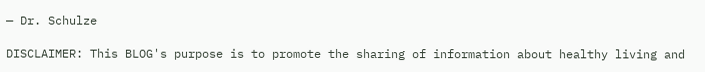— Dr. Schulze

DISCLAIMER: This BLOG's purpose is to promote the sharing of information about healthy living and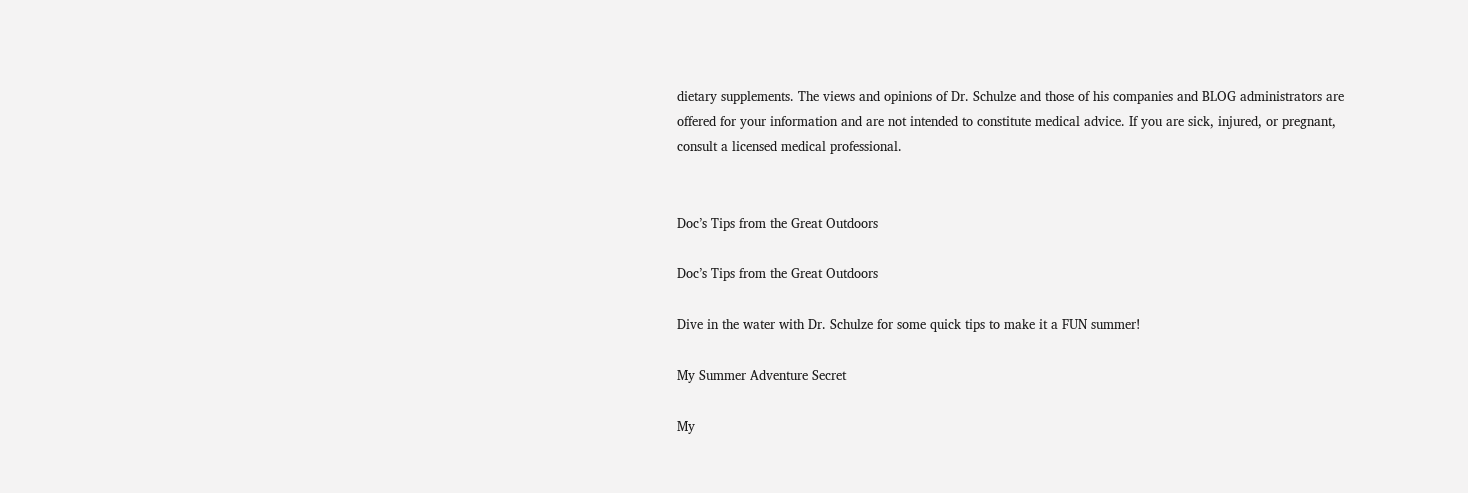dietary supplements. The views and opinions of Dr. Schulze and those of his companies and BLOG administrators are offered for your information and are not intended to constitute medical advice. If you are sick, injured, or pregnant, consult a licensed medical professional.


Doc’s Tips from the Great Outdoors

Doc’s Tips from the Great Outdoors

Dive in the water with Dr. Schulze for some quick tips to make it a FUN summer!

My Summer Adventure Secret

My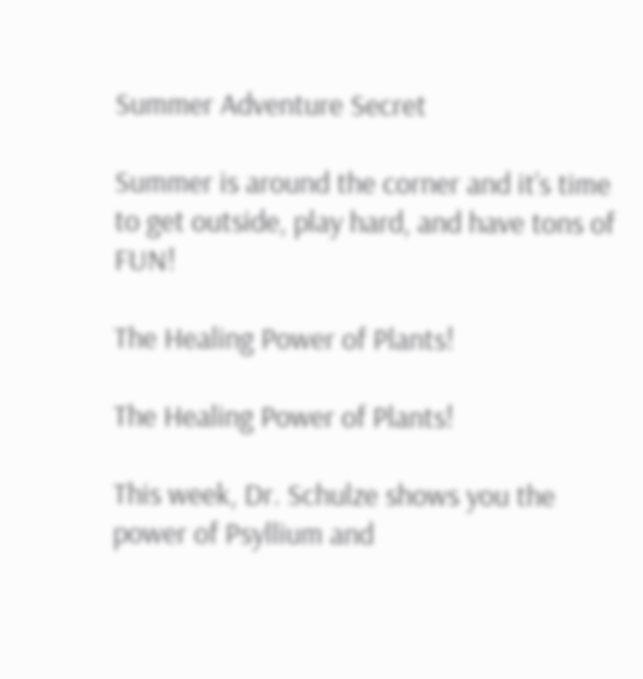Summer Adventure Secret

Summer is around the corner and it’s time to get outside, play hard, and have tons of FUN!

The Healing Power of Plants!

The Healing Power of Plants!

This week, Dr. Schulze shows you the power of Psyllium and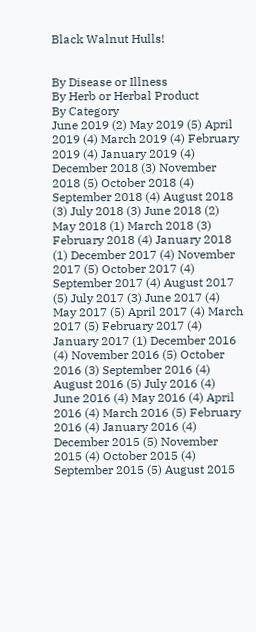Black Walnut Hulls!


By Disease or Illness
By Herb or Herbal Product
By Category
June 2019 (2) May 2019 (5) April 2019 (4) March 2019 (4) February 2019 (4) January 2019 (4) December 2018 (3) November 2018 (5) October 2018 (4) September 2018 (4) August 2018 (3) July 2018 (3) June 2018 (2) May 2018 (1) March 2018 (3) February 2018 (4) January 2018 (1) December 2017 (4) November 2017 (5) October 2017 (4) September 2017 (4) August 2017 (5) July 2017 (3) June 2017 (4) May 2017 (5) April 2017 (4) March 2017 (5) February 2017 (4) January 2017 (1) December 2016 (4) November 2016 (5) October 2016 (3) September 2016 (4) August 2016 (5) July 2016 (4) June 2016 (4) May 2016 (4) April 2016 (4) March 2016 (5) February 2016 (4) January 2016 (4) December 2015 (5) November 2015 (4) October 2015 (4) September 2015 (5) August 2015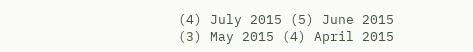(4) July 2015 (5) June 2015 (3) May 2015 (4) April 2015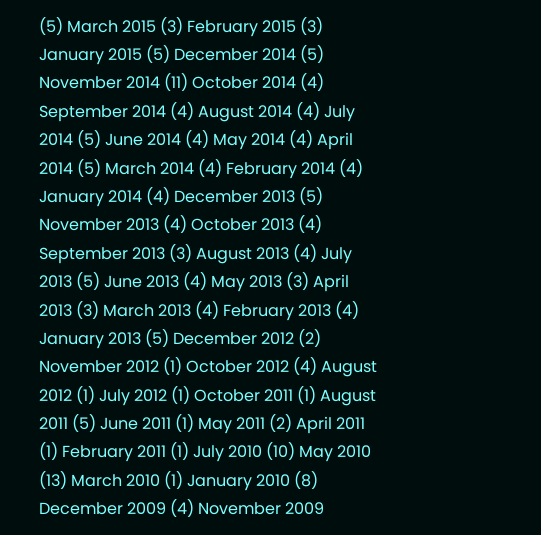(5) March 2015 (3) February 2015 (3) January 2015 (5) December 2014 (5) November 2014 (11) October 2014 (4) September 2014 (4) August 2014 (4) July 2014 (5) June 2014 (4) May 2014 (4) April 2014 (5) March 2014 (4) February 2014 (4) January 2014 (4) December 2013 (5) November 2013 (4) October 2013 (4) September 2013 (3) August 2013 (4) July 2013 (5) June 2013 (4) May 2013 (3) April 2013 (3) March 2013 (4) February 2013 (4) January 2013 (5) December 2012 (2) November 2012 (1) October 2012 (4) August 2012 (1) July 2012 (1) October 2011 (1) August 2011 (5) June 2011 (1) May 2011 (2) April 2011 (1) February 2011 (1) July 2010 (10) May 2010 (13) March 2010 (1) January 2010 (8) December 2009 (4) November 2009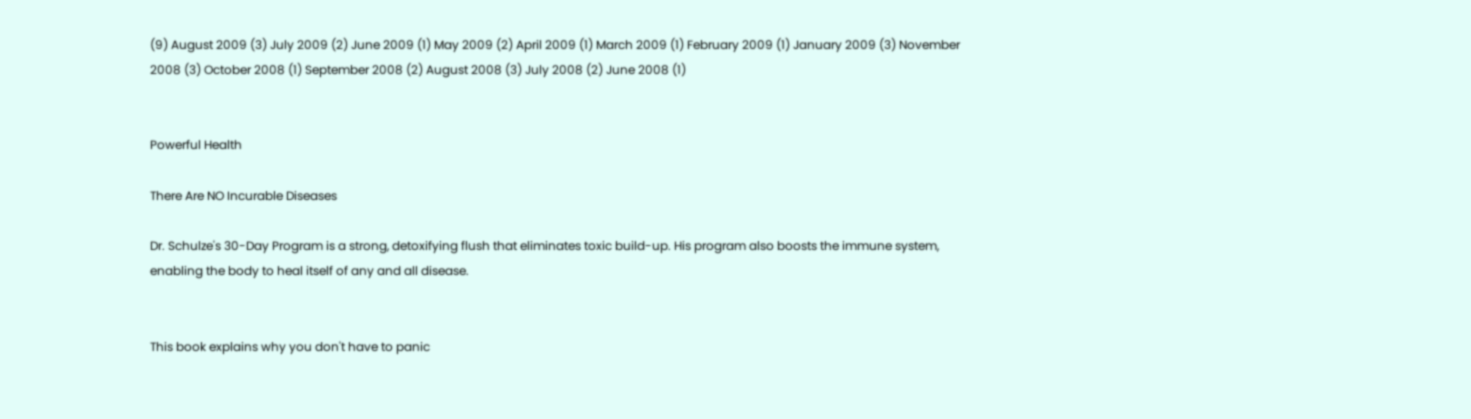(9) August 2009 (3) July 2009 (2) June 2009 (1) May 2009 (2) April 2009 (1) March 2009 (1) February 2009 (1) January 2009 (3) November 2008 (3) October 2008 (1) September 2008 (2) August 2008 (3) July 2008 (2) June 2008 (1)


Powerful Health

There Are NO Incurable Diseases

Dr. Schulze's 30-Day Program is a strong, detoxifying flush that eliminates toxic build-up. His program also boosts the immune system, enabling the body to heal itself of any and all disease.


This book explains why you don't have to panic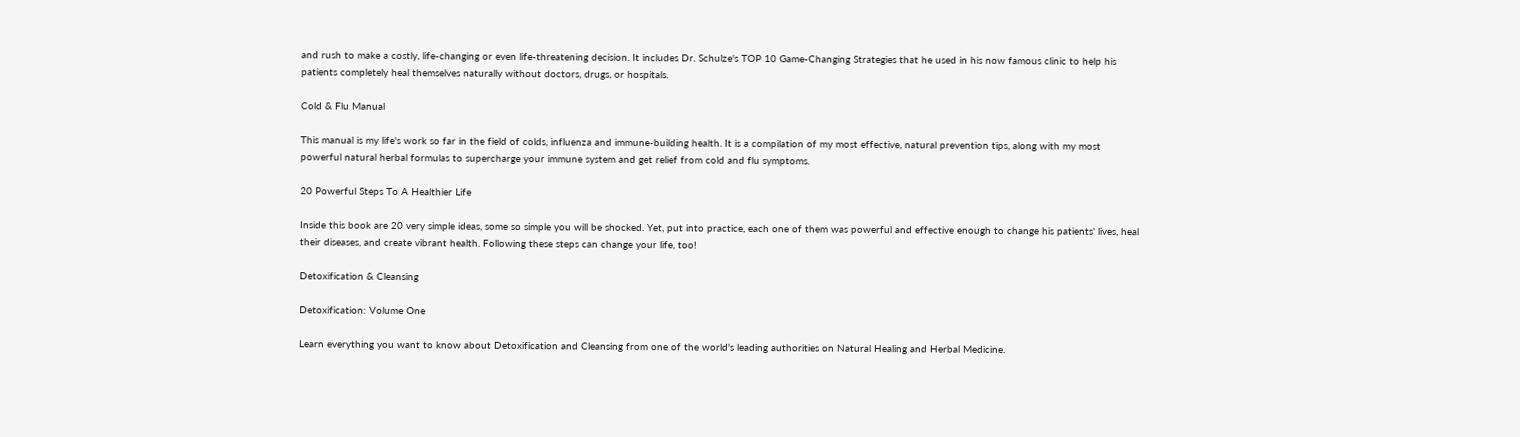and rush to make a costly, life-changing or even life-threatening decision. It includes Dr. Schulze's TOP 10 Game-Changing Strategies that he used in his now famous clinic to help his patients completely heal themselves naturally without doctors, drugs, or hospitals.

Cold & Flu Manual

This manual is my life's work so far in the field of colds, influenza and immune-building health. It is a compilation of my most effective, natural prevention tips, along with my most powerful natural herbal formulas to supercharge your immune system and get relief from cold and flu symptoms.

20 Powerful Steps To A Healthier Life

Inside this book are 20 very simple ideas, some so simple you will be shocked. Yet, put into practice, each one of them was powerful and effective enough to change his patients' lives, heal their diseases, and create vibrant health. Following these steps can change your life, too!

Detoxification & Cleansing

Detoxification: Volume One

Learn everything you want to know about Detoxification and Cleansing from one of the world's leading authorities on Natural Healing and Herbal Medicine.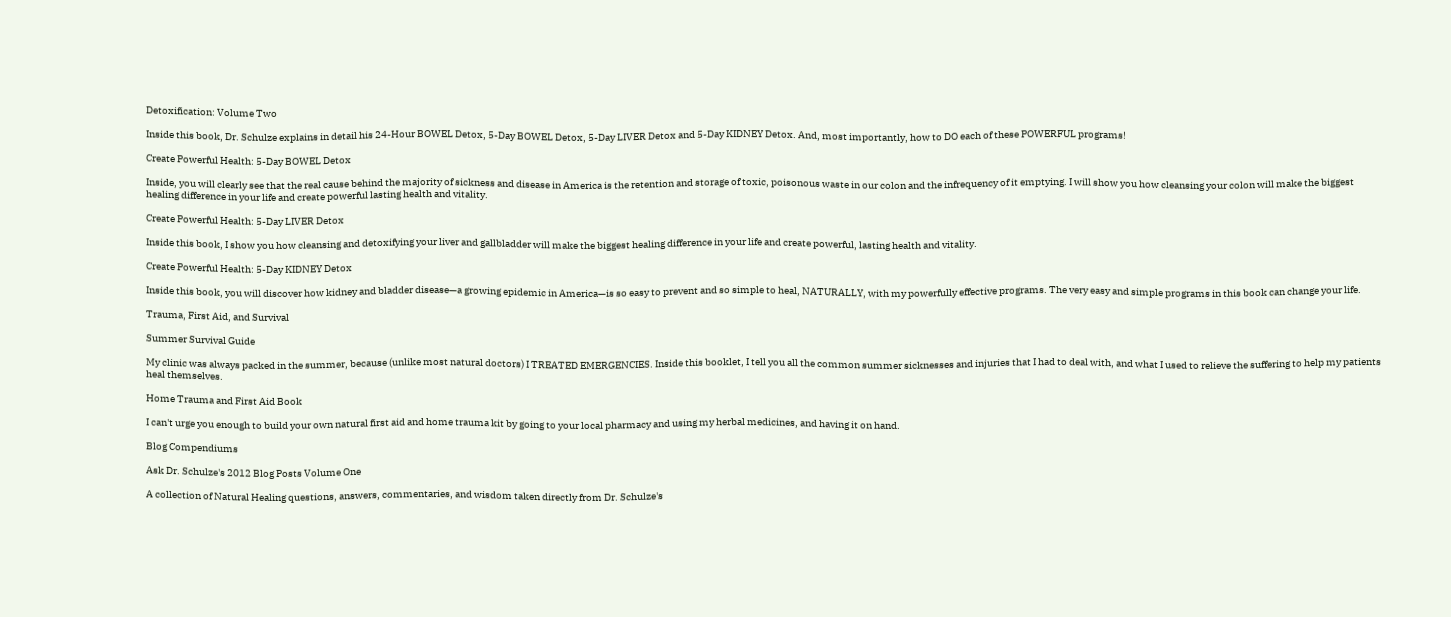Detoxification: Volume Two

Inside this book, Dr. Schulze explains in detail his 24-Hour BOWEL Detox, 5-Day BOWEL Detox, 5-Day LIVER Detox and 5-Day KIDNEY Detox. And, most importantly, how to DO each of these POWERFUL programs!

Create Powerful Health: 5-Day BOWEL Detox

Inside, you will clearly see that the real cause behind the majority of sickness and disease in America is the retention and storage of toxic, poisonous waste in our colon and the infrequency of it emptying. I will show you how cleansing your colon will make the biggest healing difference in your life and create powerful lasting health and vitality.

Create Powerful Health: 5-Day LIVER Detox

Inside this book, I show you how cleansing and detoxifying your liver and gallbladder will make the biggest healing difference in your life and create powerful, lasting health and vitality.

Create Powerful Health: 5-Day KIDNEY Detox

Inside this book, you will discover how kidney and bladder disease—a growing epidemic in America—is so easy to prevent and so simple to heal, NATURALLY, with my powerfully effective programs. The very easy and simple programs in this book can change your life.

Trauma, First Aid, and Survival

Summer Survival Guide

My clinic was always packed in the summer, because (unlike most natural doctors) I TREATED EMERGENCIES. Inside this booklet, I tell you all the common summer sicknesses and injuries that I had to deal with, and what I used to relieve the suffering to help my patients heal themselves.

Home Trauma and First Aid Book

I can't urge you enough to build your own natural first aid and home trauma kit by going to your local pharmacy and using my herbal medicines, and having it on hand.

Blog Compendiums

Ask Dr. Schulze's 2012 Blog Posts Volume One

A collection of Natural Healing questions, answers, commentaries, and wisdom taken directly from Dr. Schulze's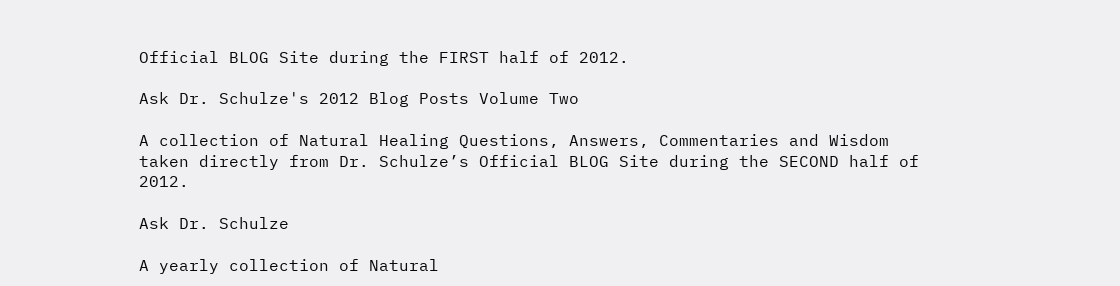Official BLOG Site during the FIRST half of 2012.

Ask Dr. Schulze's 2012 Blog Posts Volume Two

A collection of Natural Healing Questions, Answers, Commentaries and Wisdom taken directly from Dr. Schulze’s Official BLOG Site during the SECOND half of 2012.

Ask Dr. Schulze

A yearly collection of Natural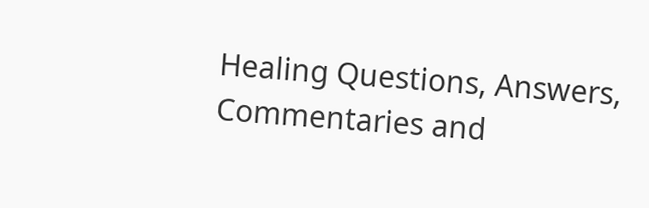Healing Questions, Answers, Commentaries and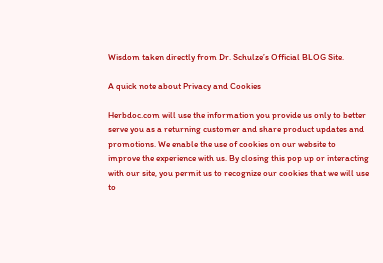Wisdom taken directly from Dr. Schulze’s Official BLOG Site.

A quick note about Privacy and Cookies

Herbdoc.com will use the information you provide us only to better serve you as a returning customer and share product updates and promotions. We enable the use of cookies on our website to improve the experience with us. By closing this pop up or interacting with our site, you permit us to recognize our cookies that we will use to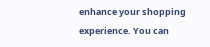enhance your shopping experience. You can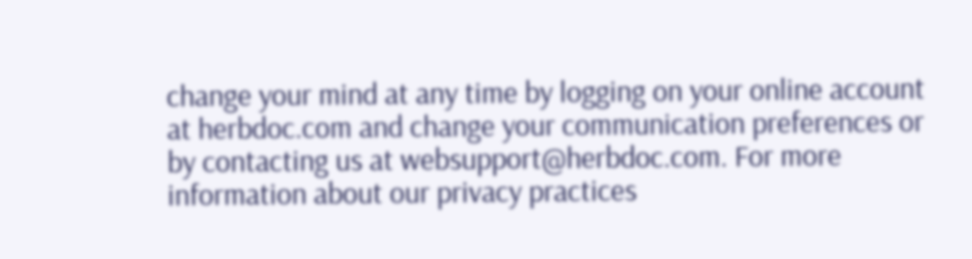change your mind at any time by logging on your online account at herbdoc.com and change your communication preferences or by contacting us at websupport@herbdoc.com. For more information about our privacy practices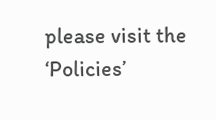please visit the ‘Policies’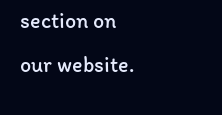section on our website.